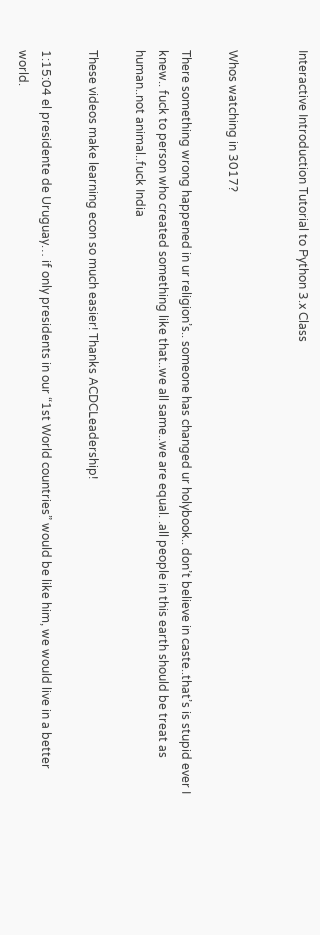Interactive Introduction Tutorial to Python 3.x Class


Whos watching in 3017?

There something wrong happened in ur religion’s.. someone has changed ur holybook.. don’t believe in caste..that’s is stupid ever I knew.. fuck to person who created something like that..we all same..we are equal. .all people in this earth should be treat as human..not animal..fuck India

These videos make learning econ so much easier! Thanks ACDCLeadership!

1:15:04 el presidente de Uruguay… if only presidents in our “1st World countries” would be like him, we would live in a better world.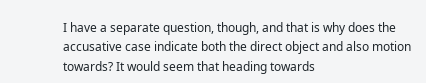I have a separate question, though, and that is why does the accusative case indicate both the direct object and also motion towards? It would seem that heading towards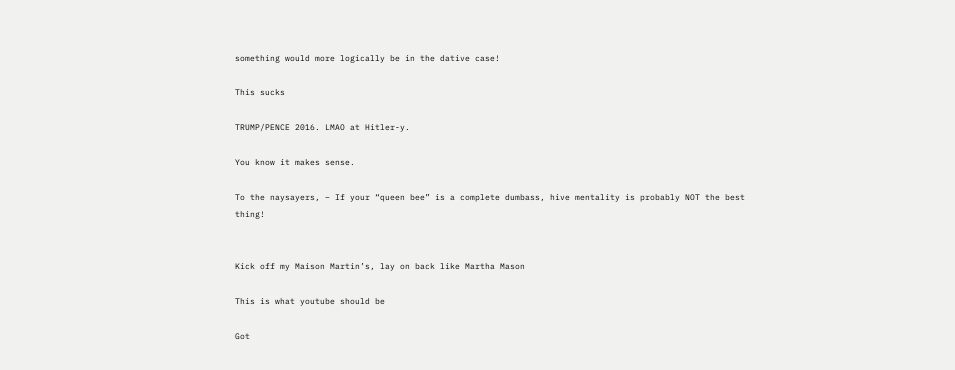something would more logically be in the dative case!

This sucks

TRUMP/PENCE 2016. LMAO at Hitler-y.

You know it makes sense.

To the naysayers, – If your “queen bee” is a complete dumbass, hive mentality is probably NOT the best thing!


Kick off my Maison Martin’s, lay on back like Martha Mason

This is what youtube should be

Got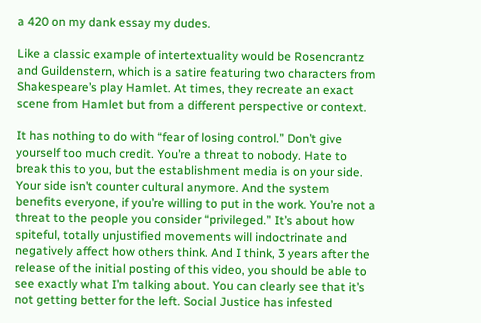a 420 on my dank essay my dudes.

Like a classic example of intertextuality would be Rosencrantz and Guildenstern, which is a satire featuring two characters from Shakespeare’s play Hamlet. At times, they recreate an exact scene from Hamlet but from a different perspective or context.

It has nothing to do with “fear of losing control.” Don’t give yourself too much credit. You’re a threat to nobody. Hate to break this to you, but the establishment media is on your side. Your side isn’t counter cultural anymore. And the system benefits everyone, if you’re willing to put in the work. You’re not a threat to the people you consider “privileged.” It’s about how spiteful, totally unjustified movements will indoctrinate and negatively affect how others think. And I think, 3 years after the release of the initial posting of this video, you should be able to see exactly what I’m talking about. You can clearly see that it’s not getting better for the left. Social Justice has infested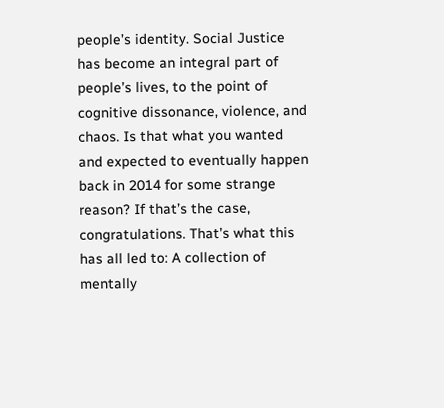people’s identity. Social Justice has become an integral part of people’s lives, to the point of cognitive dissonance, violence, and chaos. Is that what you wanted and expected to eventually happen back in 2014 for some strange reason? If that’s the case, congratulations. That’s what this has all led to: A collection of mentally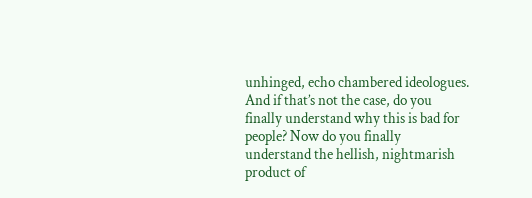unhinged, echo chambered ideologues. And if that’s not the case, do you finally understand why this is bad for people? Now do you finally understand the hellish, nightmarish product of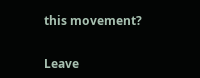this movement?


Leave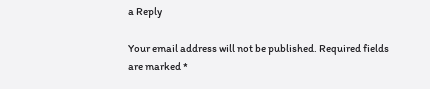a Reply

Your email address will not be published. Required fields are marked *